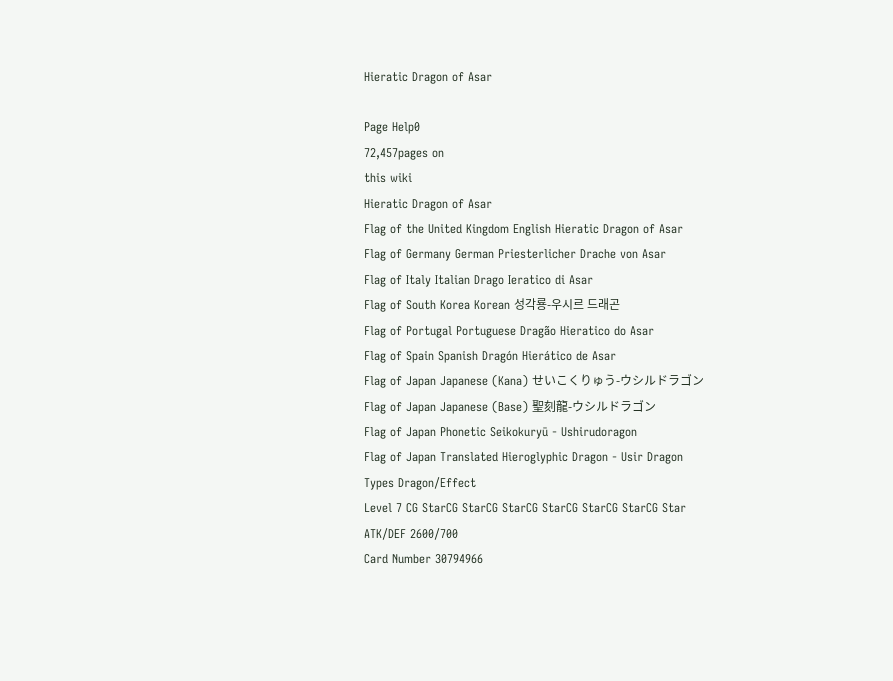Hieratic Dragon of Asar

Page Help0
72,457pages on
this wiki
Hieratic Dragon of Asar
Flag of the United Kingdom English Hieratic Dragon of Asar
Flag of Germany German Priesterlicher Drache von Asar
Flag of Italy Italian Drago Ieratico di Asar
Flag of South Korea Korean 성각룡-우시르 드래곤
Flag of Portugal Portuguese Dragão Hieratico do Asar
Flag of Spain Spanish Dragón Hierático de Asar
Flag of Japan Japanese (Kana) せいこくりゅう-ウシルドラゴン
Flag of Japan Japanese (Base) 聖刻龍-ウシルドラゴン
Flag of Japan Phonetic Seikokuryū - Ushirudoragon
Flag of Japan Translated Hieroglyphic Dragon - Usir Dragon
Types Dragon/Effect
Level 7 CG StarCG StarCG StarCG StarCG StarCG StarCG Star
ATK/DEF 2600/700
Card Number 30794966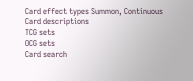Card effect types Summon, Continuous
Card descriptions
TCG sets
OCG sets
Card search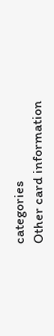categories
Other card information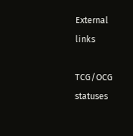External links

TCG/OCG statuses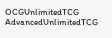OCGUnlimitedTCG AdvancedUnlimitedTCG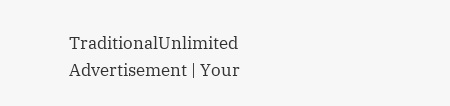TraditionalUnlimited
Advertisement | Your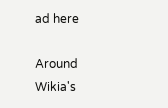ad here

Around Wikia's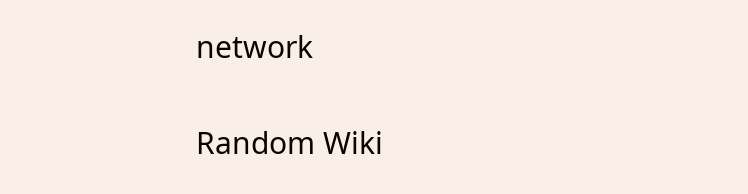network

Random Wiki